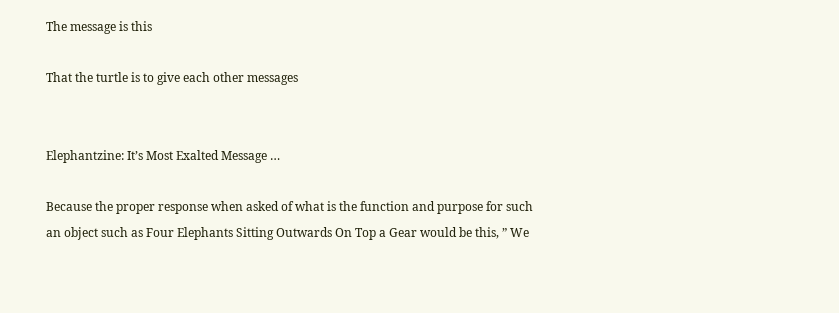The message is this

That the turtle is to give each other messages


Elephantzine: It’s Most Exalted Message …

Because the proper response when asked of what is the function and purpose for such an object such as Four Elephants Sitting Outwards On Top a Gear would be this, ” We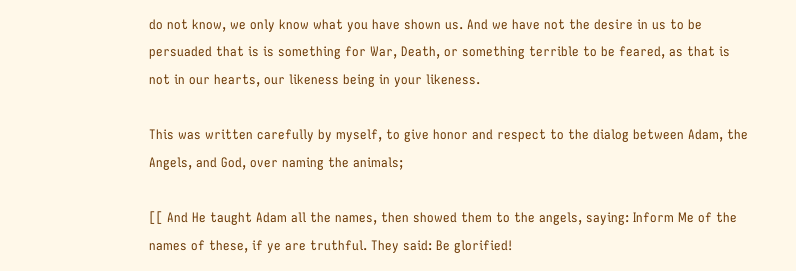do not know, we only know what you have shown us. And we have not the desire in us to be persuaded that is is something for War, Death, or something terrible to be feared, as that is not in our hearts, our likeness being in your likeness.

This was written carefully by myself, to give honor and respect to the dialog between Adam, the Angels, and God, over naming the animals;

[[ And He taught Adam all the names, then showed them to the angels, saying: Inform Me of the names of these, if ye are truthful. They said: Be glorified!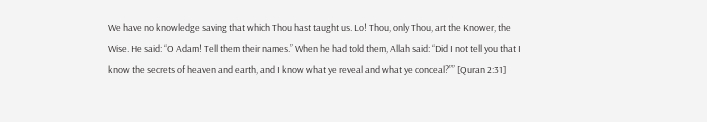We have no knowledge saving that which Thou hast taught us. Lo! Thou, only Thou, art the Knower, the Wise. He said: “O Adam! Tell them their names.” When he had told them, Allah said: “Did I not tell you that I know the secrets of heaven and earth, and I know what ye reveal and what ye conceal?”” [Quran 2:31]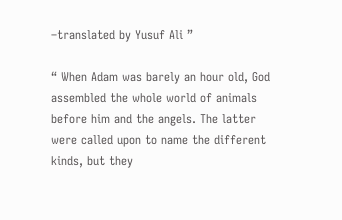–translated by Yusuf Ali ”

“ When Adam was barely an hour old, God assembled the whole world of animals before him and the angels. The latter were called upon to name the different kinds, but they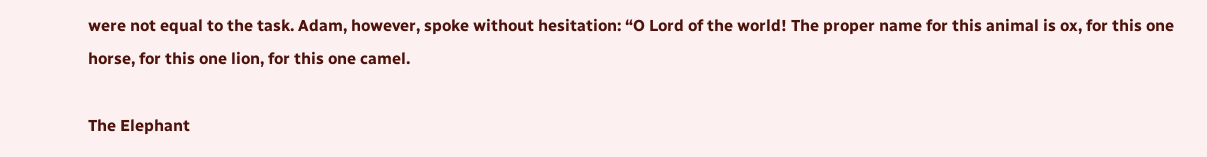were not equal to the task. Adam, however, spoke without hesitation: “O Lord of the world! The proper name for this animal is ox, for this one horse, for this one lion, for this one camel.

The Elephant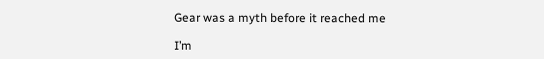Gear was a myth before it reached me

I’m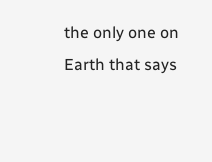the only one on Earth that says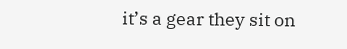it’s a gear they sit on